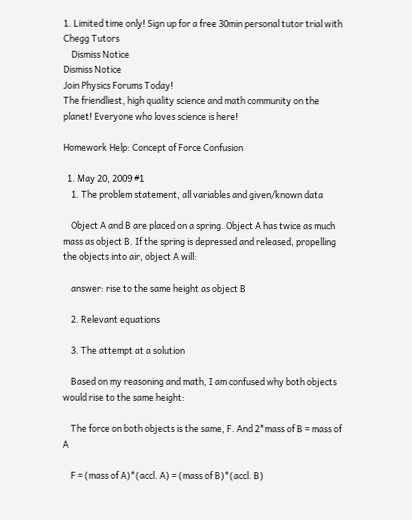1. Limited time only! Sign up for a free 30min personal tutor trial with Chegg Tutors
    Dismiss Notice
Dismiss Notice
Join Physics Forums Today!
The friendliest, high quality science and math community on the planet! Everyone who loves science is here!

Homework Help: Concept of Force Confusion

  1. May 20, 2009 #1
    1. The problem statement, all variables and given/known data

    Object A and B are placed on a spring. Object A has twice as much mass as object B. If the spring is depressed and released, propelling the objects into air, object A will:

    answer: rise to the same height as object B

    2. Relevant equations

    3. The attempt at a solution

    Based on my reasoning and math, I am confused why both objects would rise to the same height:

    The force on both objects is the same, F. And 2*mass of B = mass of A

    F = (mass of A)*(accl. A) = (mass of B)*(accl. B)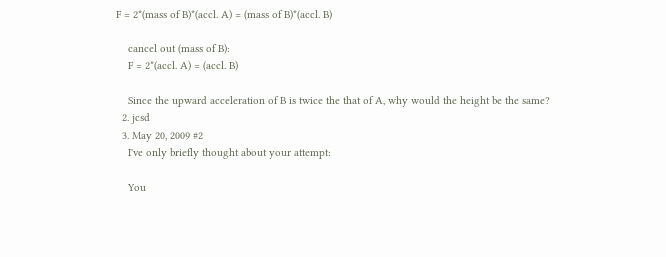F = 2*(mass of B)*(accl. A) = (mass of B)*(accl. B)

    cancel out (mass of B):
    F = 2*(accl. A) = (accl. B)

    Since the upward acceleration of B is twice the that of A, why would the height be the same?
  2. jcsd
  3. May 20, 2009 #2
    I've only briefly thought about your attempt:

    You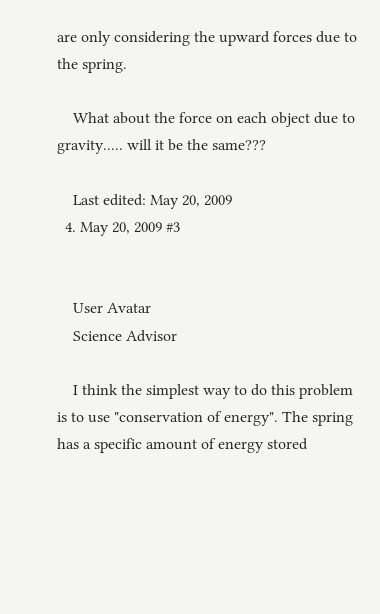are only considering the upward forces due to the spring.

    What about the force on each object due to gravity..... will it be the same???

    Last edited: May 20, 2009
  4. May 20, 2009 #3


    User Avatar
    Science Advisor

    I think the simplest way to do this problem is to use "conservation of energy". The spring has a specific amount of energy stored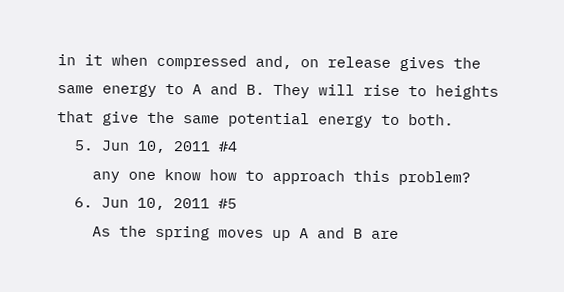in it when compressed and, on release gives the same energy to A and B. They will rise to heights that give the same potential energy to both.
  5. Jun 10, 2011 #4
    any one know how to approach this problem?
  6. Jun 10, 2011 #5
    As the spring moves up A and B are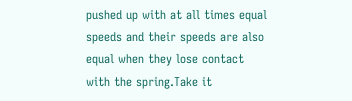pushed up with at all times equal speeds and their speeds are also equal when they lose contact with the spring.Take it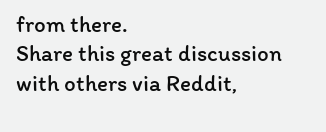from there.
Share this great discussion with others via Reddit,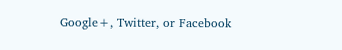Google+, Twitter, or Facebook